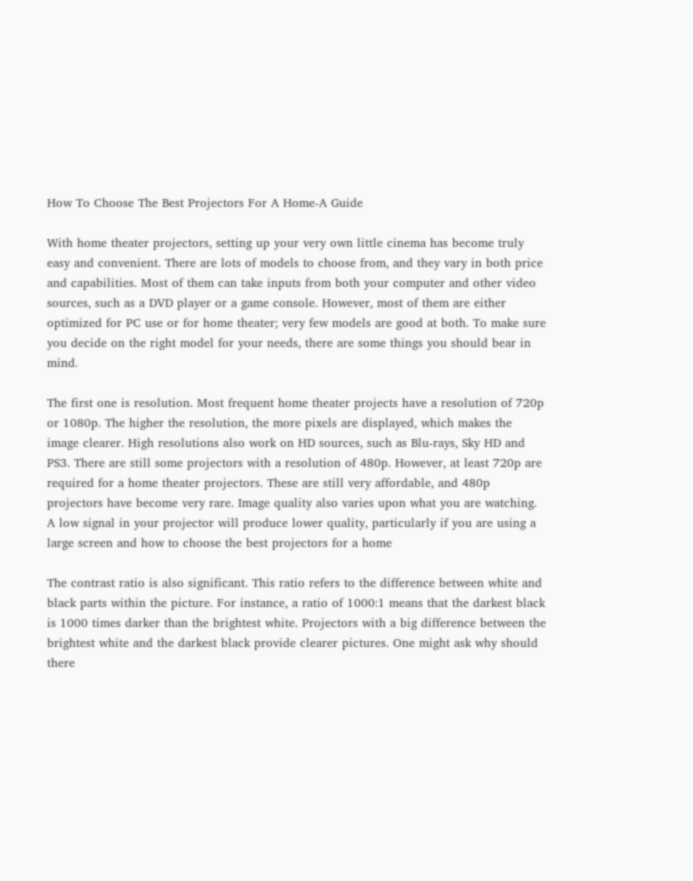How To Choose The Best Projectors For A Home-A Guide

With home theater projectors, setting up your very own little cinema has become truly easy and convenient. There are lots of models to choose from, and they vary in both price and capabilities. Most of them can take inputs from both your computer and other video sources, such as a DVD player or a game console. However, most of them are either optimized for PC use or for home theater; very few models are good at both. To make sure you decide on the right model for your needs, there are some things you should bear in mind.

The first one is resolution. Most frequent home theater projects have a resolution of 720p or 1080p. The higher the resolution, the more pixels are displayed, which makes the image clearer. High resolutions also work on HD sources, such as Blu-rays, Sky HD and PS3. There are still some projectors with a resolution of 480p. However, at least 720p are required for a home theater projectors. These are still very affordable, and 480p projectors have become very rare. Image quality also varies upon what you are watching. A low signal in your projector will produce lower quality, particularly if you are using a large screen and how to choose the best projectors for a home

The contrast ratio is also significant. This ratio refers to the difference between white and black parts within the picture. For instance, a ratio of 1000:1 means that the darkest black is 1000 times darker than the brightest white. Projectors with a big difference between the brightest white and the darkest black provide clearer pictures. One might ask why should there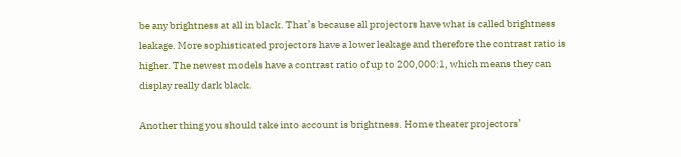be any brightness at all in black. That’s because all projectors have what is called brightness leakage. More sophisticated projectors have a lower leakage and therefore the contrast ratio is higher. The newest models have a contrast ratio of up to 200,000:1, which means they can display really dark black.

Another thing you should take into account is brightness. Home theater projectors’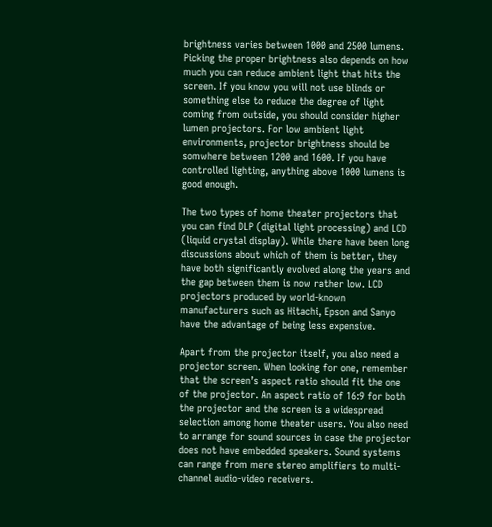brightness varies between 1000 and 2500 lumens. Picking the proper brightness also depends on how much you can reduce ambient light that hits the screen. If you know you will not use blinds or something else to reduce the degree of light coming from outside, you should consider higher lumen projectors. For low ambient light environments, projector brightness should be somwhere between 1200 and 1600. If you have controlled lighting, anything above 1000 lumens is good enough.

The two types of home theater projectors that you can find DLP (digital light processing) and LCD (liquid crystal display). While there have been long discussions about which of them is better, they have both significantly evolved along the years and the gap between them is now rather low. LCD projectors produced by world-known manufacturers such as Hitachi, Epson and Sanyo have the advantage of being less expensive.

Apart from the projector itself, you also need a projector screen. When looking for one, remember that the screen’s aspect ratio should fit the one of the projector. An aspect ratio of 16:9 for both the projector and the screen is a widespread selection among home theater users. You also need to arrange for sound sources in case the projector does not have embedded speakers. Sound systems can range from mere stereo amplifiers to multi-channel audio-video receivers.